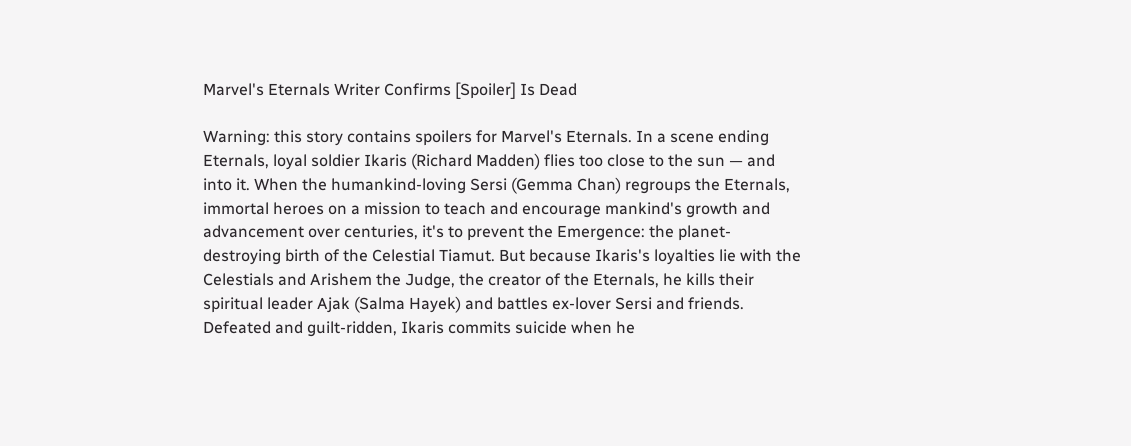Marvel's Eternals Writer Confirms [Spoiler] Is Dead

Warning: this story contains spoilers for Marvel's Eternals. In a scene ending Eternals, loyal soldier Ikaris (Richard Madden) flies too close to the sun — and into it. When the humankind-loving Sersi (Gemma Chan) regroups the Eternals, immortal heroes on a mission to teach and encourage mankind's growth and advancement over centuries, it's to prevent the Emergence: the planet-destroying birth of the Celestial Tiamut. But because Ikaris's loyalties lie with the Celestials and Arishem the Judge, the creator of the Eternals, he kills their spiritual leader Ajak (Salma Hayek) and battles ex-lover Sersi and friends. Defeated and guilt-ridden, Ikaris commits suicide when he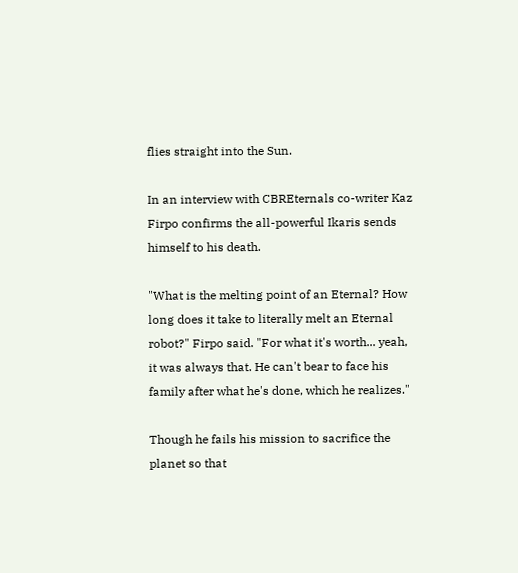flies straight into the Sun.

In an interview with CBREternals co-writer Kaz Firpo confirms the all-powerful Ikaris sends himself to his death.

"What is the melting point of an Eternal? How long does it take to literally melt an Eternal robot?" Firpo said. "For what it's worth... yeah, it was always that. He can't bear to face his family after what he's done, which he realizes."

Though he fails his mission to sacrifice the planet so that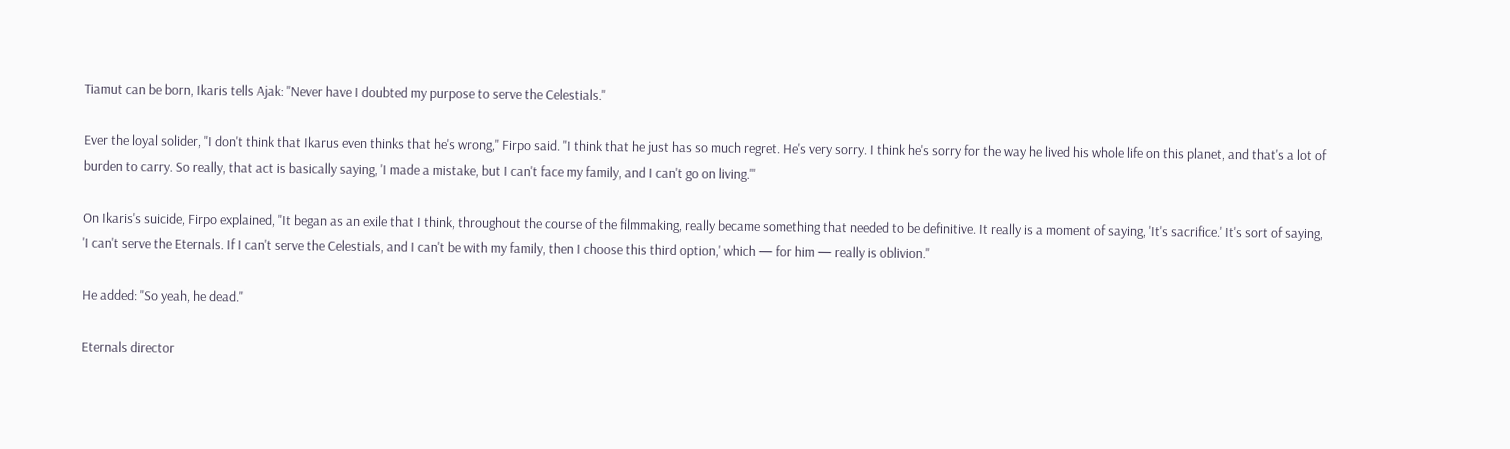Tiamut can be born, Ikaris tells Ajak: "Never have I doubted my purpose to serve the Celestials."

Ever the loyal solider, "I don't think that Ikarus even thinks that he's wrong," Firpo said. "I think that he just has so much regret. He's very sorry. I think he's sorry for the way he lived his whole life on this planet, and that's a lot of burden to carry. So really, that act is basically saying, 'I made a mistake, but I can't face my family, and I can't go on living.'"

On Ikaris's suicide, Firpo explained, "It began as an exile that I think, throughout the course of the filmmaking, really became something that needed to be definitive. It really is a moment of saying, 'It's sacrifice.' It's sort of saying, 'I can't serve the Eternals. If I can't serve the Celestials, and I can't be with my family, then I choose this third option,' which — for him — really is oblivion."

He added: "So yeah, he dead."

Eternals director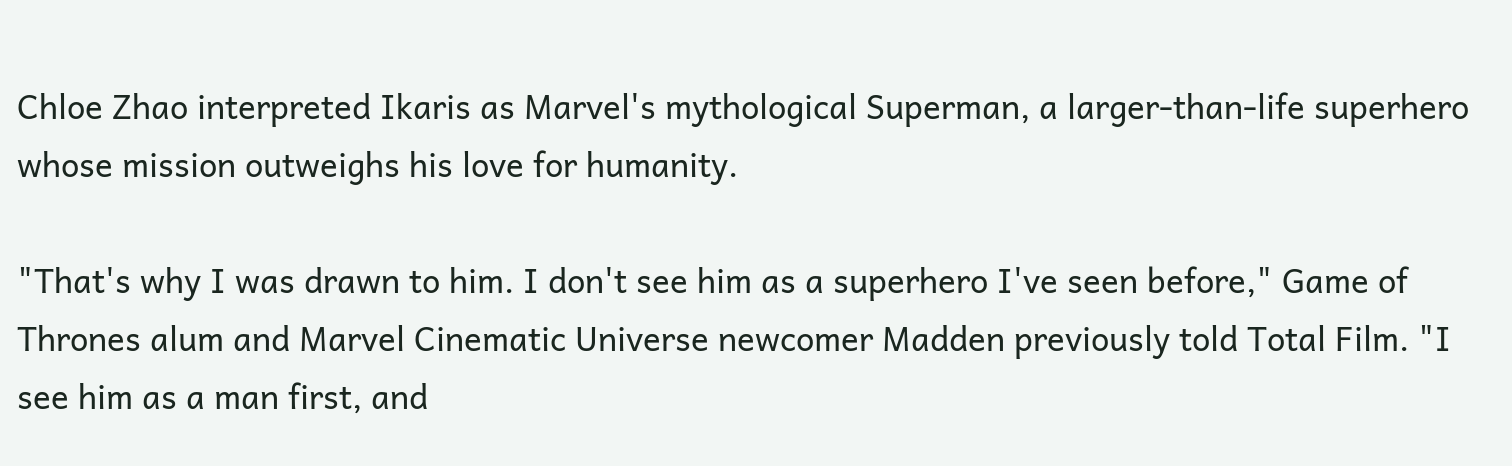Chloe Zhao interpreted Ikaris as Marvel's mythological Superman, a larger-than-life superhero whose mission outweighs his love for humanity.

"That's why I was drawn to him. I don't see him as a superhero I've seen before," Game of Thrones alum and Marvel Cinematic Universe newcomer Madden previously told Total Film. "I see him as a man first, and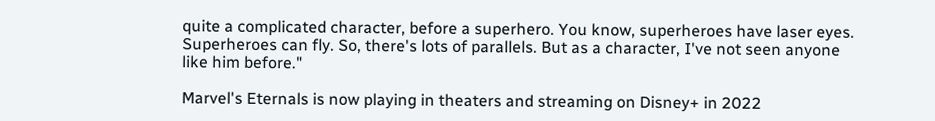quite a complicated character, before a superhero. You know, superheroes have laser eyes. Superheroes can fly. So, there's lots of parallels. But as a character, I've not seen anyone like him before."

Marvel's Eternals is now playing in theaters and streaming on Disney+ in 2022